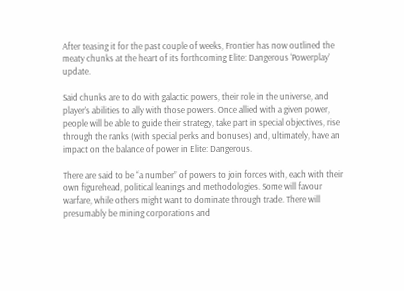After teasing it for the past couple of weeks, Frontier has now outlined the meaty chunks at the heart of its forthcoming Elite: Dangerous ‘Powerplay’ update.

Said chunks are to do with galactic powers, their role in the universe, and player’s abilities to ally with those powers. Once allied with a given power, people will be able to guide their strategy, take part in special objectives, rise through the ranks (with special perks and bonuses) and, ultimately, have an impact on the balance of power in Elite: Dangerous.

There are said to be “a number” of powers to join forces with, each with their own figurehead, political leanings and methodologies. Some will favour warfare, while others might want to dominate through trade. There will presumably be mining corporations and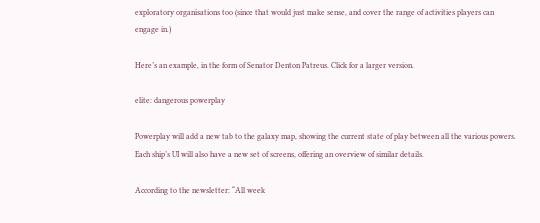exploratory organisations too (since that would just make sense, and cover the range of activities players can engage in.)

Here’s an example, in the form of Senator Denton Patreus. Click for a larger version.

elite: dangerous powerplay

Powerplay will add a new tab to the galaxy map, showing the current state of play between all the various powers. Each ship’s UI will also have a new set of screens, offering an overview of similar details.

According to the newsletter: “All week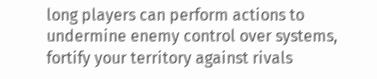long players can perform actions to undermine enemy control over systems, fortify your territory against rivals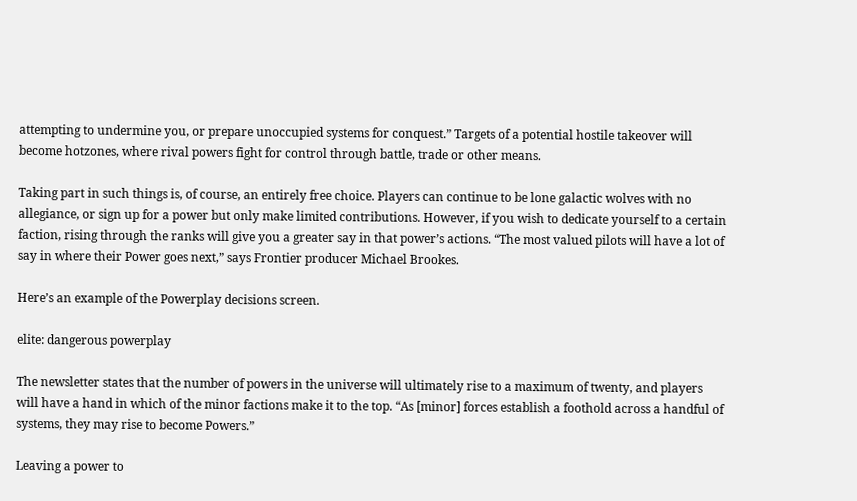attempting to undermine you, or prepare unoccupied systems for conquest.” Targets of a potential hostile takeover will become hotzones, where rival powers fight for control through battle, trade or other means.

Taking part in such things is, of course, an entirely free choice. Players can continue to be lone galactic wolves with no allegiance, or sign up for a power but only make limited contributions. However, if you wish to dedicate yourself to a certain faction, rising through the ranks will give you a greater say in that power’s actions. “The most valued pilots will have a lot of say in where their Power goes next,” says Frontier producer Michael Brookes.

Here’s an example of the Powerplay decisions screen.

elite: dangerous powerplay

The newsletter states that the number of powers in the universe will ultimately rise to a maximum of twenty, and players will have a hand in which of the minor factions make it to the top. “As [minor] forces establish a foothold across a handful of systems, they may rise to become Powers.”

Leaving a power to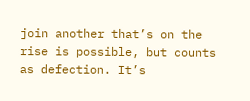join another that’s on the rise is possible, but counts as defection. It’s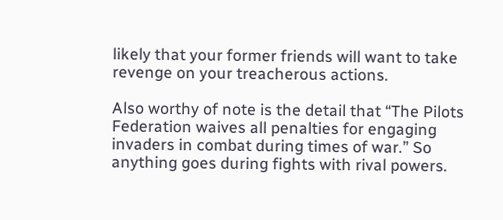likely that your former friends will want to take revenge on your treacherous actions.

Also worthy of note is the detail that “The Pilots Federation waives all penalties for engaging invaders in combat during times of war.” So anything goes during fights with rival powers.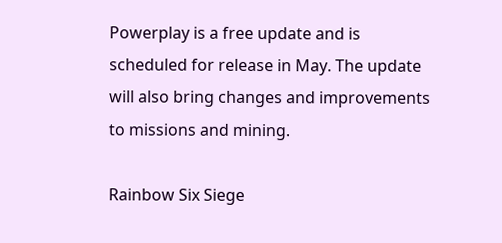Powerplay is a free update and is scheduled for release in May. The update will also bring changes and improvements to missions and mining.

Rainbow Six Siege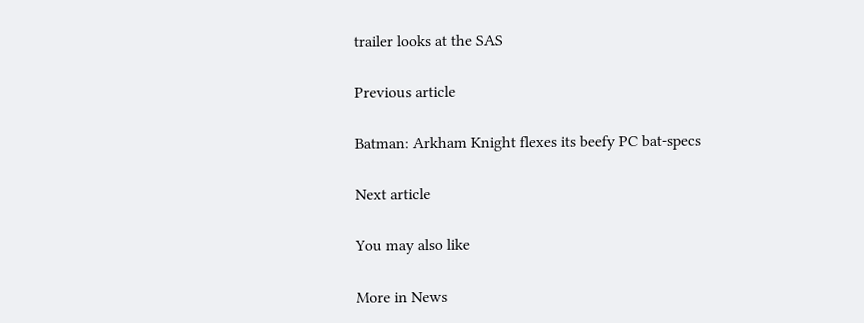trailer looks at the SAS

Previous article

Batman: Arkham Knight flexes its beefy PC bat-specs

Next article

You may also like

More in News